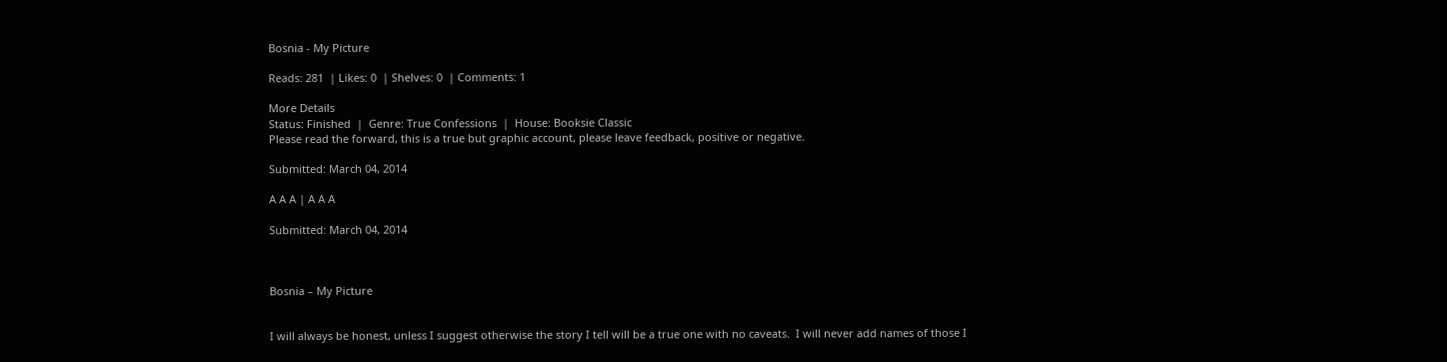Bosnia - My Picture

Reads: 281  | Likes: 0  | Shelves: 0  | Comments: 1

More Details
Status: Finished  |  Genre: True Confessions  |  House: Booksie Classic
Please read the forward, this is a true but graphic account, please leave feedback, positive or negative.

Submitted: March 04, 2014

A A A | A A A

Submitted: March 04, 2014



Bosnia – My Picture


I will always be honest, unless I suggest otherwise the story I tell will be a true one with no caveats.  I will never add names of those I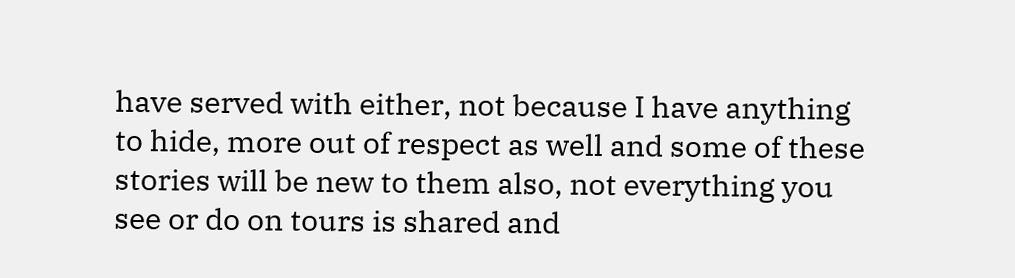have served with either, not because I have anything to hide, more out of respect as well and some of these stories will be new to them also, not everything you see or do on tours is shared and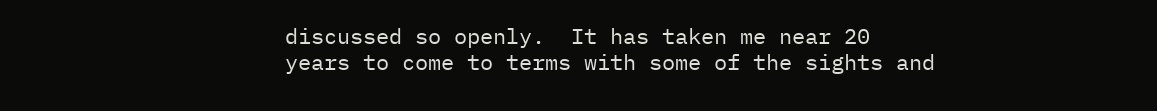discussed so openly.  It has taken me near 20 years to come to terms with some of the sights and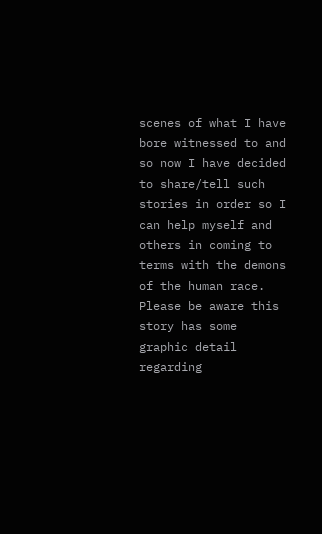scenes of what I have bore witnessed to and so now I have decided to share/tell such stories in order so I can help myself and others in coming to terms with the demons of the human race.
Please be aware this story has some graphic detail regarding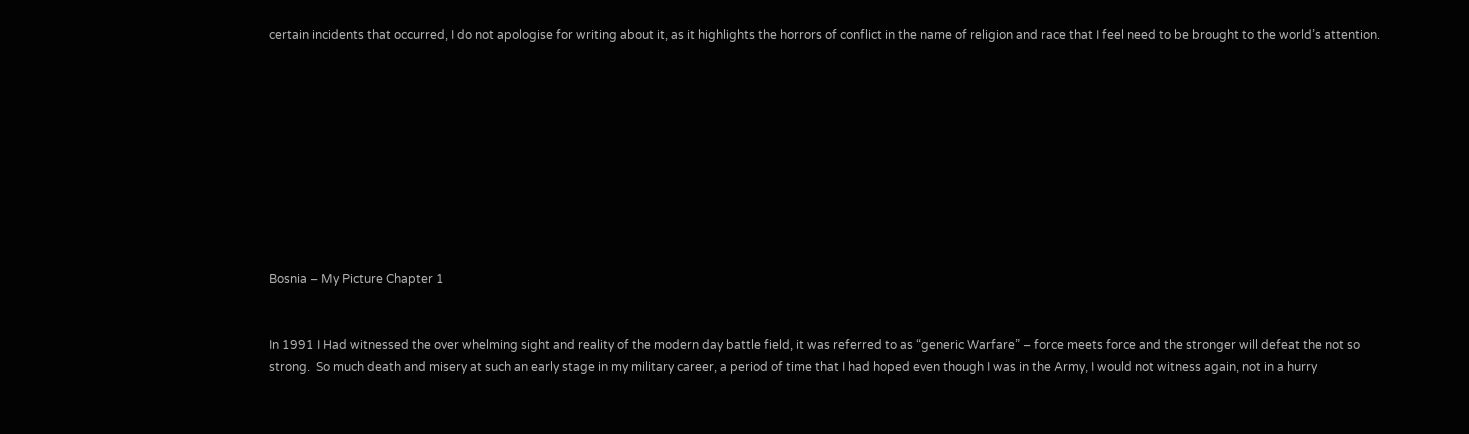certain incidents that occurred, I do not apologise for writing about it, as it highlights the horrors of conflict in the name of religion and race that I feel need to be brought to the world’s attention.










Bosnia – My Picture Chapter 1


In 1991 I Had witnessed the over whelming sight and reality of the modern day battle field, it was referred to as “generic Warfare” – force meets force and the stronger will defeat the not so strong.  So much death and misery at such an early stage in my military career, a period of time that I had hoped even though I was in the Army, I would not witness again, not in a hurry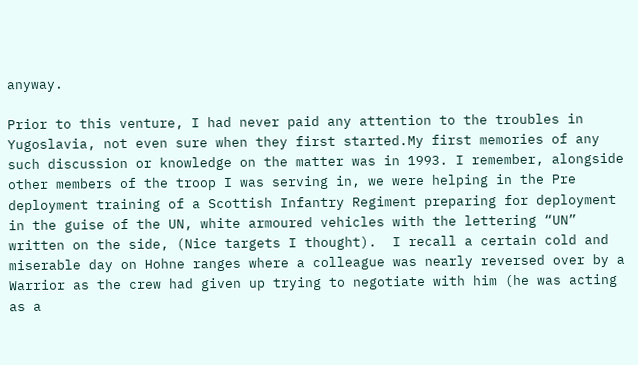anyway.

Prior to this venture, I had never paid any attention to the troubles in Yugoslavia, not even sure when they first started.My first memories of any such discussion or knowledge on the matter was in 1993. I remember, alongside other members of the troop I was serving in, we were helping in the Pre deployment training of a Scottish Infantry Regiment preparing for deployment in the guise of the UN, white armoured vehicles with the lettering “UN” written on the side, (Nice targets I thought).  I recall a certain cold and miserable day on Hohne ranges where a colleague was nearly reversed over by a Warrior as the crew had given up trying to negotiate with him (he was acting as a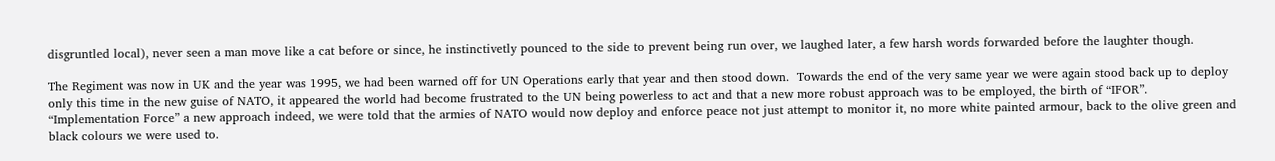disgruntled local), never seen a man move like a cat before or since, he instinctivetly pounced to the side to prevent being run over, we laughed later, a few harsh words forwarded before the laughter though.

The Regiment was now in UK and the year was 1995, we had been warned off for UN Operations early that year and then stood down.  Towards the end of the very same year we were again stood back up to deploy only this time in the new guise of NATO, it appeared the world had become frustrated to the UN being powerless to act and that a new more robust approach was to be employed, the birth of “IFOR”.  “Implementation Force” a new approach indeed, we were told that the armies of NATO would now deploy and enforce peace not just attempt to monitor it, no more white painted armour, back to the olive green and black colours we were used to.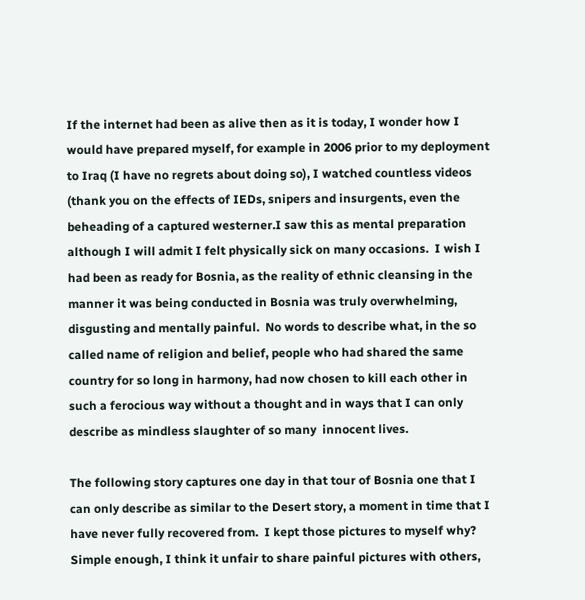If the internet had been as alive then as it is today, I wonder how I would have prepared myself, for example in 2006 prior to my deployment to Iraq (I have no regrets about doing so), I watched countless videos (thank you on the effects of IEDs, snipers and insurgents, even the beheading of a captured westerner.I saw this as mental preparation although I will admit I felt physically sick on many occasions.  I wish I had been as ready for Bosnia, as the reality of ethnic cleansing in the manner it was being conducted in Bosnia was truly overwhelming, disgusting and mentally painful.  No words to describe what, in the so called name of religion and belief, people who had shared the same country for so long in harmony, had now chosen to kill each other in such a ferocious way without a thought and in ways that I can only describe as mindless slaughter of so many  innocent lives.

The following story captures one day in that tour of Bosnia one that I can only describe as similar to the Desert story, a moment in time that I have never fully recovered from.  I kept those pictures to myself why? Simple enough, I think it unfair to share painful pictures with others,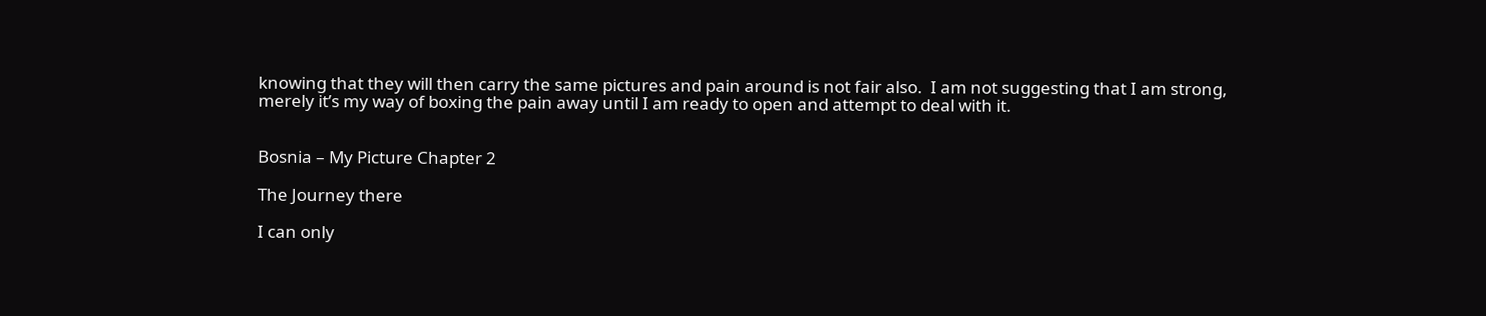knowing that they will then carry the same pictures and pain around is not fair also.  I am not suggesting that I am strong, merely it’s my way of boxing the pain away until I am ready to open and attempt to deal with it.


Bosnia – My Picture Chapter 2

The Journey there

I can only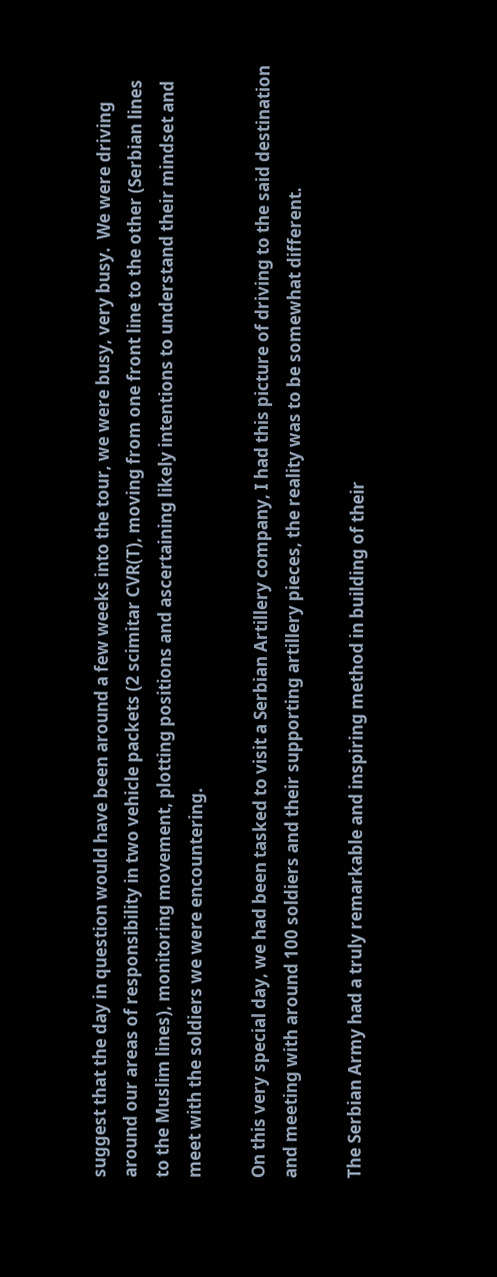suggest that the day in question would have been around a few weeks into the tour, we were busy, very busy.  We were driving around our areas of responsibility in two vehicle packets (2 scimitar CVR(T), moving from one front line to the other (Serbian lines to the Muslim lines), monitoring movement, plotting positions and ascertaining likely intentions to understand their mindset and meet with the soldiers we were encountering.

On this very special day, we had been tasked to visit a Serbian Artillery company, I had this picture of driving to the said destination and meeting with around 100 soldiers and their supporting artillery pieces, the reality was to be somewhat different.

The Serbian Army had a truly remarkable and inspiring method in building of their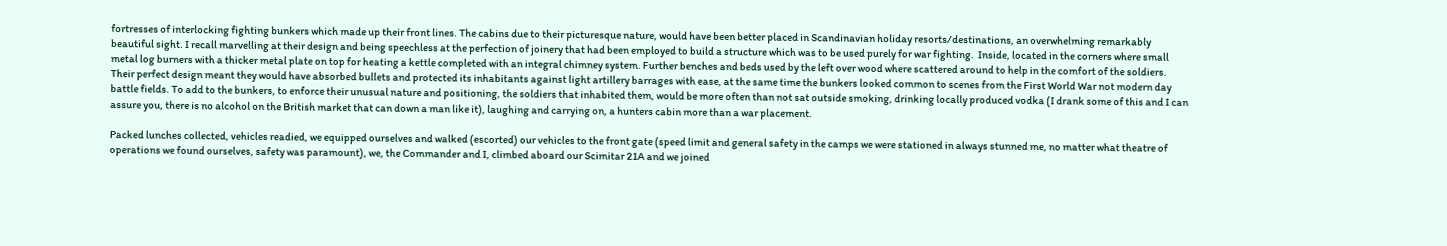fortresses of interlocking fighting bunkers which made up their front lines. The cabins due to their picturesque nature, would have been better placed in Scandinavian holiday resorts/destinations, an overwhelming remarkably beautiful sight. I recall marvelling at their design and being speechless at the perfection of joinery that had been employed to build a structure which was to be used purely for war fighting.  Inside, located in the corners where small metal log burners with a thicker metal plate on top for heating a kettle completed with an integral chimney system. Further benches and beds used by the left over wood where scattered around to help in the comfort of the soldiers.  Their perfect design meant they would have absorbed bullets and protected its inhabitants against light artillery barrages with ease, at the same time the bunkers looked common to scenes from the First World War not modern day battle fields. To add to the bunkers, to enforce their unusual nature and positioning, the soldiers that inhabited them, would be more often than not sat outside smoking, drinking locally produced vodka (I drank some of this and I can assure you, there is no alcohol on the British market that can down a man like it), laughing and carrying on, a hunters cabin more than a war placement.

Packed lunches collected, vehicles readied, we equipped ourselves and walked (escorted) our vehicles to the front gate (speed limit and general safety in the camps we were stationed in always stunned me, no matter what theatre of operations we found ourselves, safety was paramount), we, the Commander and I, climbed aboard our Scimitar 21A and we joined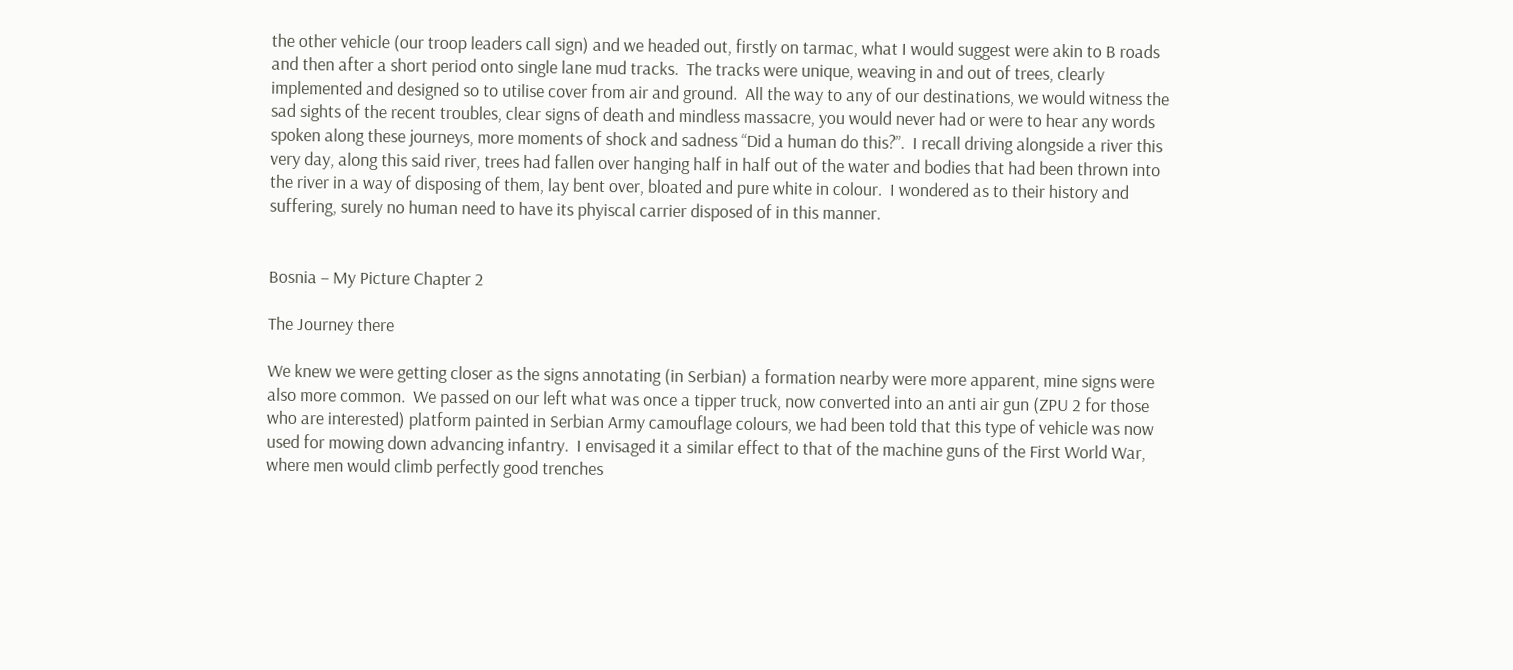the other vehicle (our troop leaders call sign) and we headed out, firstly on tarmac, what I would suggest were akin to B roads and then after a short period onto single lane mud tracks.  The tracks were unique, weaving in and out of trees, clearly implemented and designed so to utilise cover from air and ground.  All the way to any of our destinations, we would witness the sad sights of the recent troubles, clear signs of death and mindless massacre, you would never had or were to hear any words spoken along these journeys, more moments of shock and sadness “Did a human do this?”.  I recall driving alongside a river this very day, along this said river, trees had fallen over hanging half in half out of the water and bodies that had been thrown into the river in a way of disposing of them, lay bent over, bloated and pure white in colour.  I wondered as to their history and suffering, surely no human need to have its phyiscal carrier disposed of in this manner.


Bosnia – My Picture Chapter 2

The Journey there

We knew we were getting closer as the signs annotating (in Serbian) a formation nearby were more apparent, mine signs were also more common.  We passed on our left what was once a tipper truck, now converted into an anti air gun (ZPU 2 for those who are interested) platform painted in Serbian Army camouflage colours, we had been told that this type of vehicle was now used for mowing down advancing infantry.  I envisaged it a similar effect to that of the machine guns of the First World War, where men would climb perfectly good trenches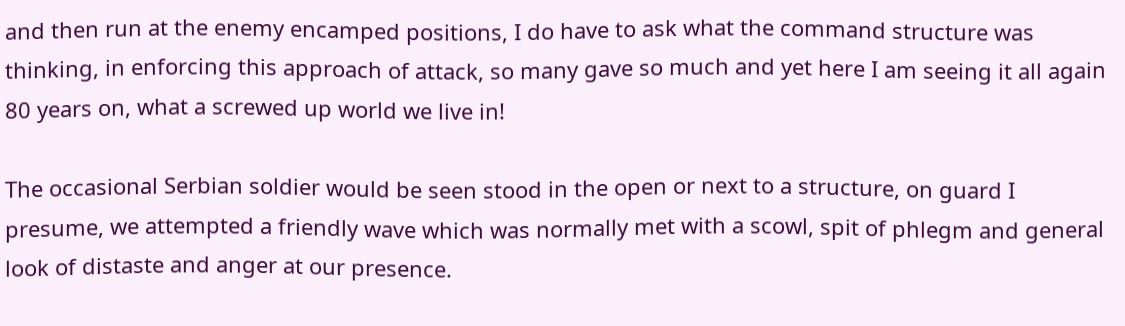and then run at the enemy encamped positions, I do have to ask what the command structure was thinking, in enforcing this approach of attack, so many gave so much and yet here I am seeing it all again 80 years on, what a screwed up world we live in!

The occasional Serbian soldier would be seen stood in the open or next to a structure, on guard I presume, we attempted a friendly wave which was normally met with a scowl, spit of phlegm and general look of distaste and anger at our presence.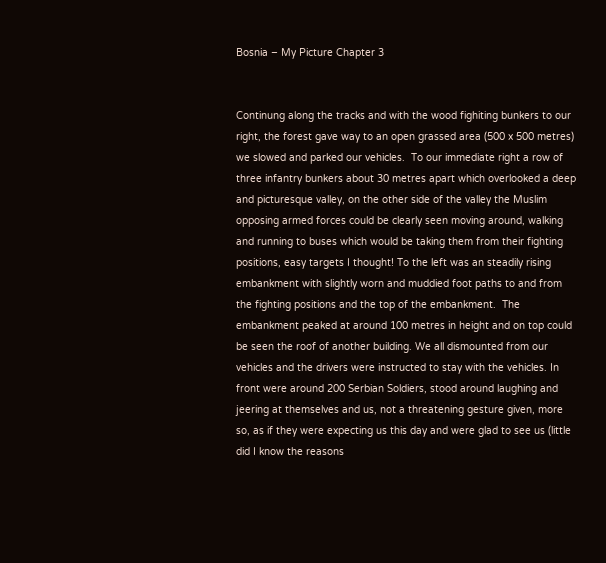Bosnia – My Picture Chapter 3


Continung along the tracks and with the wood fighiting bunkers to our right, the forest gave way to an open grassed area (500 x 500 metres) we slowed and parked our vehicles.  To our immediate right a row of three infantry bunkers about 30 metres apart which overlooked a deep and picturesque valley, on the other side of the valley the Muslim opposing armed forces could be clearly seen moving around, walking and running to buses which would be taking them from their fighting positions, easy targets I thought! To the left was an steadily rising embankment with slightly worn and muddied foot paths to and from the fighting positions and the top of the embankment.  The embankment peaked at around 100 metres in height and on top could be seen the roof of another building. We all dismounted from our vehicles and the drivers were instructed to stay with the vehicles. In front were around 200 Serbian Soldiers, stood around laughing and jeering at themselves and us, not a threatening gesture given, more so, as if they were expecting us this day and were glad to see us (little did I know the reasons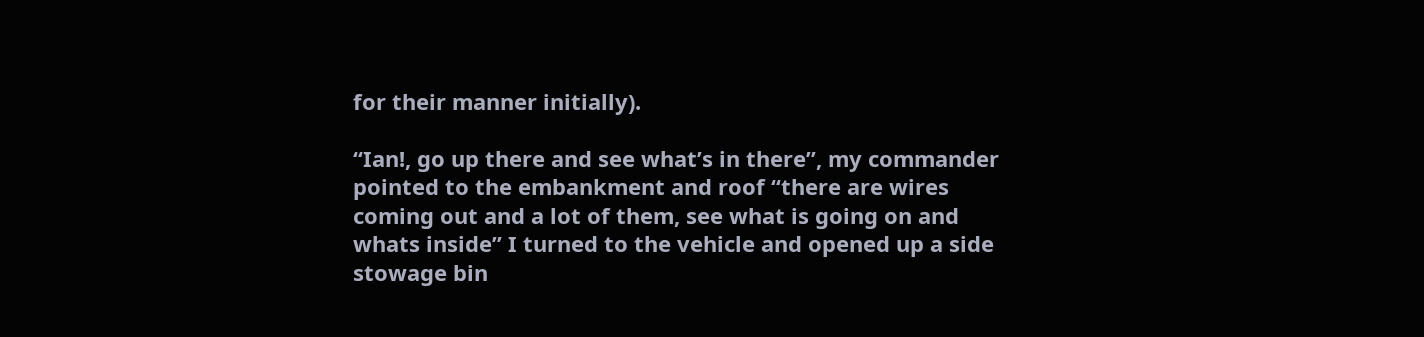for their manner initially).

“Ian!, go up there and see what’s in there”, my commander pointed to the embankment and roof “there are wires coming out and a lot of them, see what is going on and whats inside” I turned to the vehicle and opened up a side stowage bin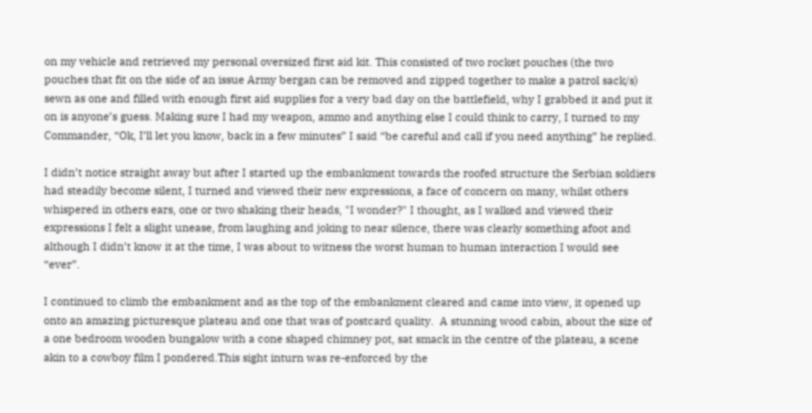on my vehicle and retrieved my personal oversized first aid kit. This consisted of two rocket pouches (the two pouches that fit on the side of an issue Army bergan can be removed and zipped together to make a patrol sack/s) sewn as one and filled with enough first aid supplies for a very bad day on the battlefield, why I grabbed it and put it on is anyone’s guess. Making sure I had my weapon, ammo and anything else I could think to carry, I turned to my Commander, “Ok, I’ll let you know, back in a few minutes” I said “be careful and call if you need anything” he replied.

I didn’t notice straight away but after I started up the embankment towards the roofed structure the Serbian soldiers had steadily become silent, I turned and viewed their new expressions, a face of concern on many, whilst others whispered in others ears, one or two shaking their heads, "I wonder?" I thought, as I walked and viewed their expressions I felt a slight unease, from laughing and joking to near silence, there was clearly something afoot and although I didn’t know it at the time, I was about to witness the worst human to human interaction I would see “ever”.

I continued to climb the embankment and as the top of the embankment cleared and came into view, it opened up onto an amazing picturesque plateau and one that was of postcard quality.  A stunning wood cabin, about the size of a one bedroom wooden bungalow with a cone shaped chimney pot, sat smack in the centre of the plateau, a scene akin to a cowboy film I pondered.This sight inturn was re-enforced by the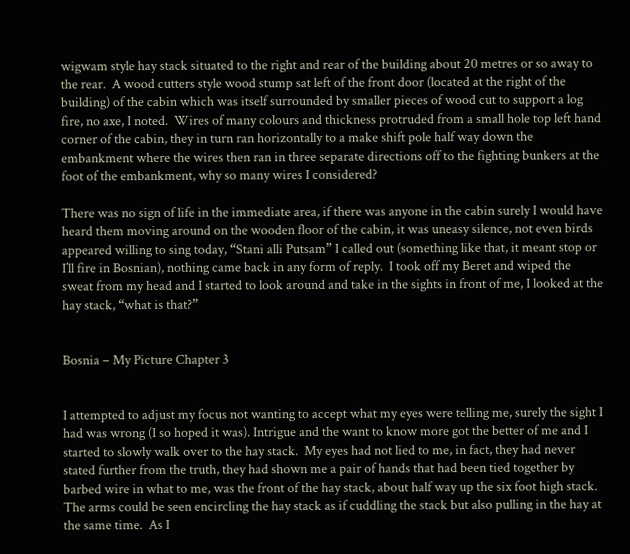wigwam style hay stack situated to the right and rear of the building about 20 metres or so away to the rear.  A wood cutters style wood stump sat left of the front door (located at the right of the building) of the cabin which was itself surrounded by smaller pieces of wood cut to support a log fire, no axe, I noted.  Wires of many colours and thickness protruded from a small hole top left hand corner of the cabin, they in turn ran horizontally to a make shift pole half way down the embankment where the wires then ran in three separate directions off to the fighting bunkers at the foot of the embankment, why so many wires I considered?

There was no sign of life in the immediate area, if there was anyone in the cabin surely I would have heard them moving around on the wooden floor of the cabin, it was uneasy silence, not even birds appeared willing to sing today, “Stani alli Putsam” I called out (something like that, it meant stop or I’ll fire in Bosnian), nothing came back in any form of reply.  I took off my Beret and wiped the sweat from my head and I started to look around and take in the sights in front of me, I looked at the hay stack, “what is that?”


Bosnia – My Picture Chapter 3


I attempted to adjust my focus not wanting to accept what my eyes were telling me, surely the sight I had was wrong (I so hoped it was). Intrigue and the want to know more got the better of me and I started to slowly walk over to the hay stack.  My eyes had not lied to me, in fact, they had never stated further from the truth, they had shown me a pair of hands that had been tied together by barbed wire in what to me, was the front of the hay stack, about half way up the six foot high stack. The arms could be seen encircling the hay stack as if cuddling the stack but also pulling in the hay at the same time.  As I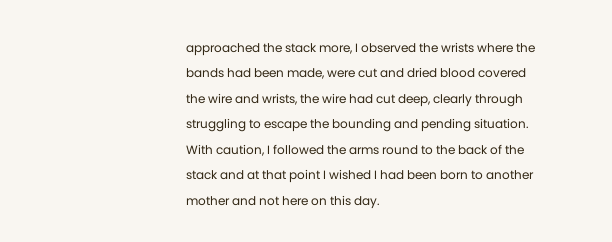approached the stack more, I observed the wrists where the bands had been made, were cut and dried blood covered the wire and wrists, the wire had cut deep, clearly through struggling to escape the bounding and pending situation.  With caution, I followed the arms round to the back of the stack and at that point I wished I had been born to another mother and not here on this day.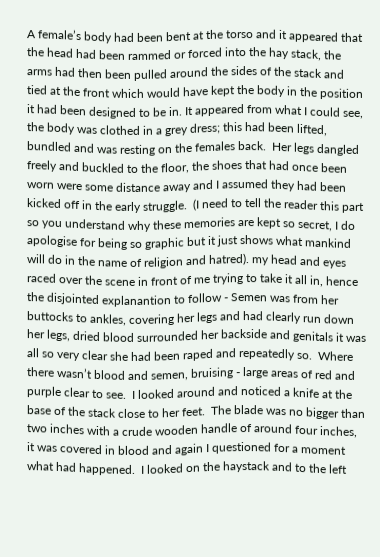A female’s body had been bent at the torso and it appeared that the head had been rammed or forced into the hay stack, the arms had then been pulled around the sides of the stack and tied at the front which would have kept the body in the position it had been designed to be in. It appeared from what I could see, the body was clothed in a grey dress; this had been lifted, bundled and was resting on the females back.  Her legs dangled freely and buckled to the floor, the shoes that had once been worn were some distance away and I assumed they had been kicked off in the early struggle.  (I need to tell the reader this part so you understand why these memories are kept so secret, I do apologise for being so graphic but it just shows what mankind will do in the name of religion and hatred). my head and eyes raced over the scene in front of me trying to take it all in, hence the disjointed explanantion to follow - Semen was from her buttocks to ankles, covering her legs and had clearly run down her legs, dried blood surrounded her backside and genitals it was all so very clear she had been raped and repeatedly so.  Where there wasn’t blood and semen, bruising - large areas of red and purple clear to see.  I looked around and noticed a knife at the base of the stack close to her feet.  The blade was no bigger than two inches with a crude wooden handle of around four inches, it was covered in blood and again I questioned for a moment what had happened.  I looked on the haystack and to the left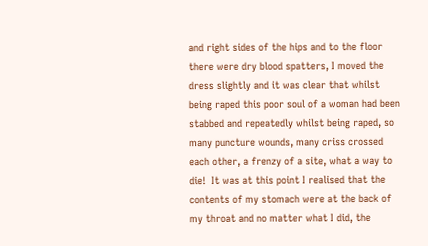and right sides of the hips and to the floor there were dry blood spatters, I moved the dress slightly and it was clear that whilst being raped this poor soul of a woman had been stabbed and repeatedly whilst being raped, so many puncture wounds, many criss crossed each other, a frenzy of a site, what a way to die!  It was at this point I realised that the contents of my stomach were at the back of my throat and no matter what I did, the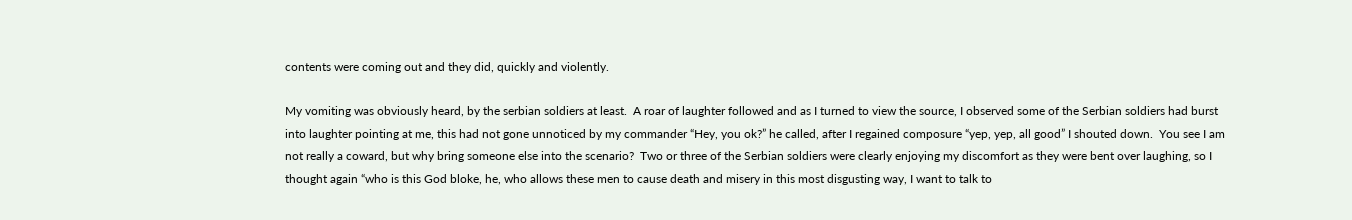contents were coming out and they did, quickly and violently.

My vomiting was obviously heard, by the serbian soldiers at least.  A roar of laughter followed and as I turned to view the source, I observed some of the Serbian soldiers had burst into laughter pointing at me, this had not gone unnoticed by my commander “Hey, you ok?” he called, after I regained composure “yep, yep, all good” I shouted down.  You see I am not really a coward, but why bring someone else into the scenario?  Two or three of the Serbian soldiers were clearly enjoying my discomfort as they were bent over laughing, so I thought again “who is this God bloke, he, who allows these men to cause death and misery in this most disgusting way, I want to talk to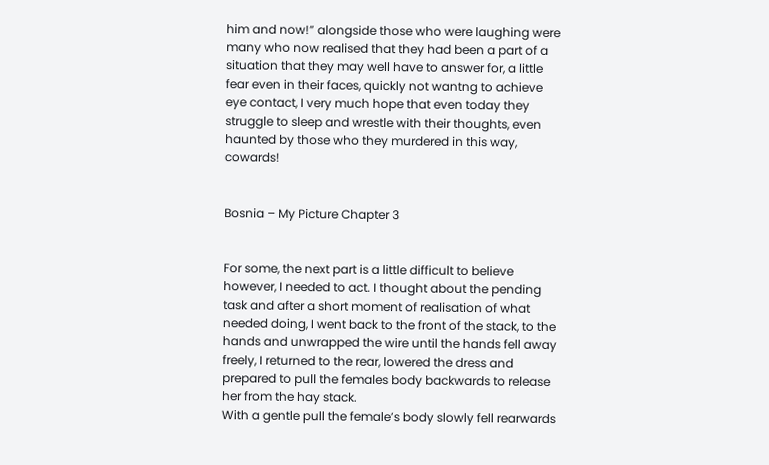him and now!” alongside those who were laughing were many who now realised that they had been a part of a situation that they may well have to answer for, a little fear even in their faces, quickly not wantng to achieve eye contact, I very much hope that even today they struggle to sleep and wrestle with their thoughts, even haunted by those who they murdered in this way, cowards!


Bosnia – My Picture Chapter 3


For some, the next part is a little difficult to believe however, I needed to act. I thought about the pending task and after a short moment of realisation of what needed doing, I went back to the front of the stack, to the hands and unwrapped the wire until the hands fell away freely, I returned to the rear, lowered the dress and prepared to pull the females body backwards to release her from the hay stack.
With a gentle pull the female’s body slowly fell rearwards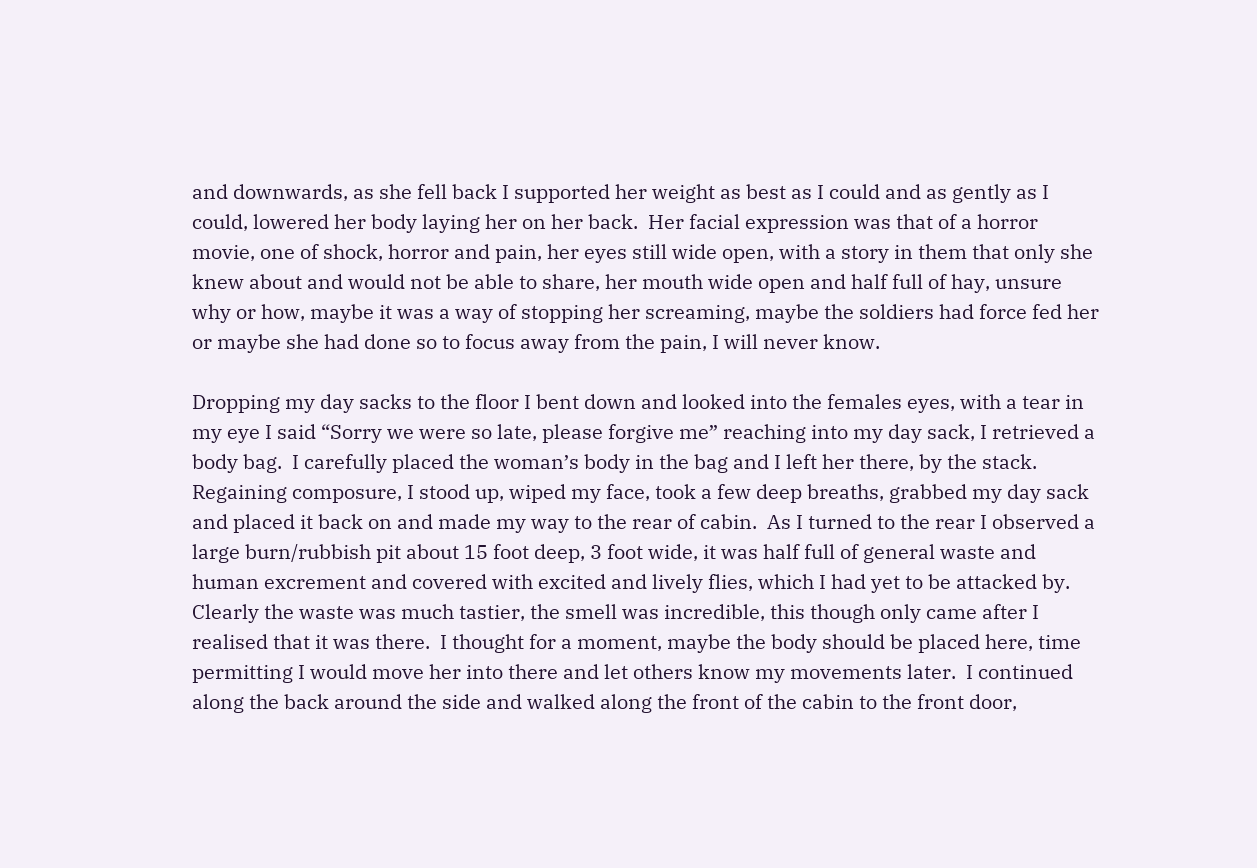and downwards, as she fell back I supported her weight as best as I could and as gently as I could, lowered her body laying her on her back.  Her facial expression was that of a horror movie, one of shock, horror and pain, her eyes still wide open, with a story in them that only she knew about and would not be able to share, her mouth wide open and half full of hay, unsure why or how, maybe it was a way of stopping her screaming, maybe the soldiers had force fed her or maybe she had done so to focus away from the pain, I will never know.

Dropping my day sacks to the floor I bent down and looked into the females eyes, with a tear in my eye I said “Sorry we were so late, please forgive me” reaching into my day sack, I retrieved a body bag.  I carefully placed the woman’s body in the bag and I left her there, by the stack.
Regaining composure, I stood up, wiped my face, took a few deep breaths, grabbed my day sack and placed it back on and made my way to the rear of cabin.  As I turned to the rear I observed a large burn/rubbish pit about 15 foot deep, 3 foot wide, it was half full of general waste and human excrement and covered with excited and lively flies, which I had yet to be attacked by.  Clearly the waste was much tastier, the smell was incredible, this though only came after I realised that it was there.  I thought for a moment, maybe the body should be placed here, time permitting I would move her into there and let others know my movements later.  I continued along the back around the side and walked along the front of the cabin to the front door,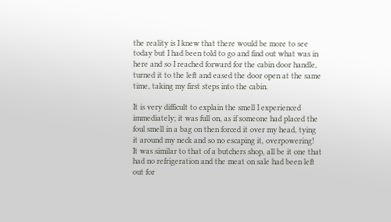the reality is I knew that there would be more to see today but I had been told to go and find out what was in here and so I reached forward for the cabin door handle, turned it to the left and eased the door open at the same time, taking my first steps into the cabin.

It is very difficult to explain the smell I experienced immediately; it was full on, as if someone had placed the foul smell in a bag on then forced it over my head, tying it around my neck and so no escaping it, overpowering!  It was similar to that of a butchers shop, all be it one that had no refrigeration and the meat on sale had been left out for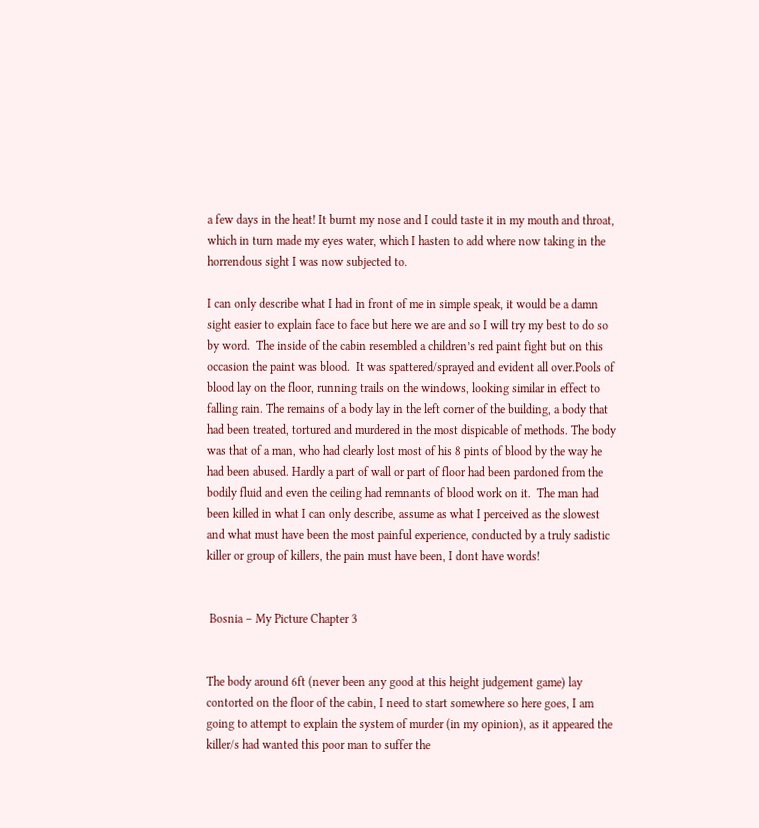a few days in the heat! It burnt my nose and I could taste it in my mouth and throat, which in turn made my eyes water, which I hasten to add where now taking in the horrendous sight I was now subjected to.

I can only describe what I had in front of me in simple speak, it would be a damn sight easier to explain face to face but here we are and so I will try my best to do so by word.  The inside of the cabin resembled a children’s red paint fight but on this occasion the paint was blood.  It was spattered/sprayed and evident all over.Pools of blood lay on the floor, running trails on the windows, looking similar in effect to falling rain. The remains of a body lay in the left corner of the building, a body that had been treated, tortured and murdered in the most dispicable of methods. The body was that of a man, who had clearly lost most of his 8 pints of blood by the way he had been abused. Hardly a part of wall or part of floor had been pardoned from the bodily fluid and even the ceiling had remnants of blood work on it.  The man had been killed in what I can only describe, assume as what I perceived as the slowest and what must have been the most painful experience, conducted by a truly sadistic killer or group of killers, the pain must have been, I dont have words!


 Bosnia – My Picture Chapter 3


The body around 6ft (never been any good at this height judgement game) lay contorted on the floor of the cabin, I need to start somewhere so here goes, I am going to attempt to explain the system of murder (in my opinion), as it appeared the killer/s had wanted this poor man to suffer the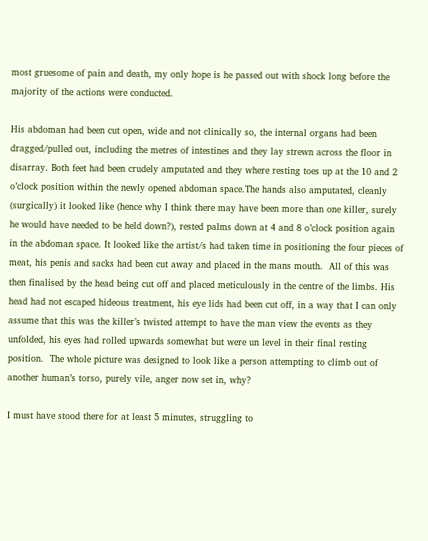most gruesome of pain and death, my only hope is he passed out with shock long before the majority of the actions were conducted.

His abdoman had been cut open, wide and not clinically so, the internal organs had been dragged/pulled out, including the metres of intestines and they lay strewn across the floor in disarray. Both feet had been crudely amputated and they where resting toes up at the 10 and 2 o’clock position within the newly opened abdoman space.The hands also amputated, cleanly (surgically) it looked like (hence why I think there may have been more than one killer, surely he would have needed to be held down?), rested palms down at 4 and 8 o’clock position again in the abdoman space. It looked like the artist/s had taken time in positioning the four pieces of meat, his penis and sacks had been cut away and placed in the mans mouth.  All of this was then finalised by the head being cut off and placed meticulously in the centre of the limbs. His head had not escaped hideous treatment, his eye lids had been cut off, in a way that I can only assume that this was the killer’s twisted attempt to have the man view the events as they unfolded, his eyes had rolled upwards somewhat but were un level in their final resting position.  The whole picture was designed to look like a person attempting to climb out of another human’s torso, purely vile, anger now set in, why?

I must have stood there for at least 5 minutes, struggling to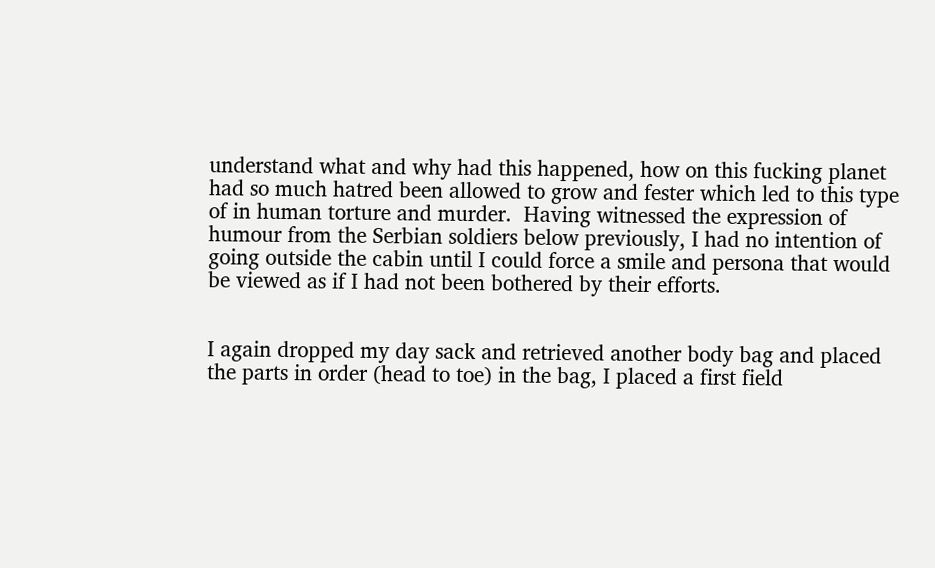understand what and why had this happened, how on this fucking planet had so much hatred been allowed to grow and fester which led to this type of in human torture and murder.  Having witnessed the expression of humour from the Serbian soldiers below previously, I had no intention of going outside the cabin until I could force a smile and persona that would be viewed as if I had not been bothered by their efforts.


I again dropped my day sack and retrieved another body bag and placed the parts in order (head to toe) in the bag, I placed a first field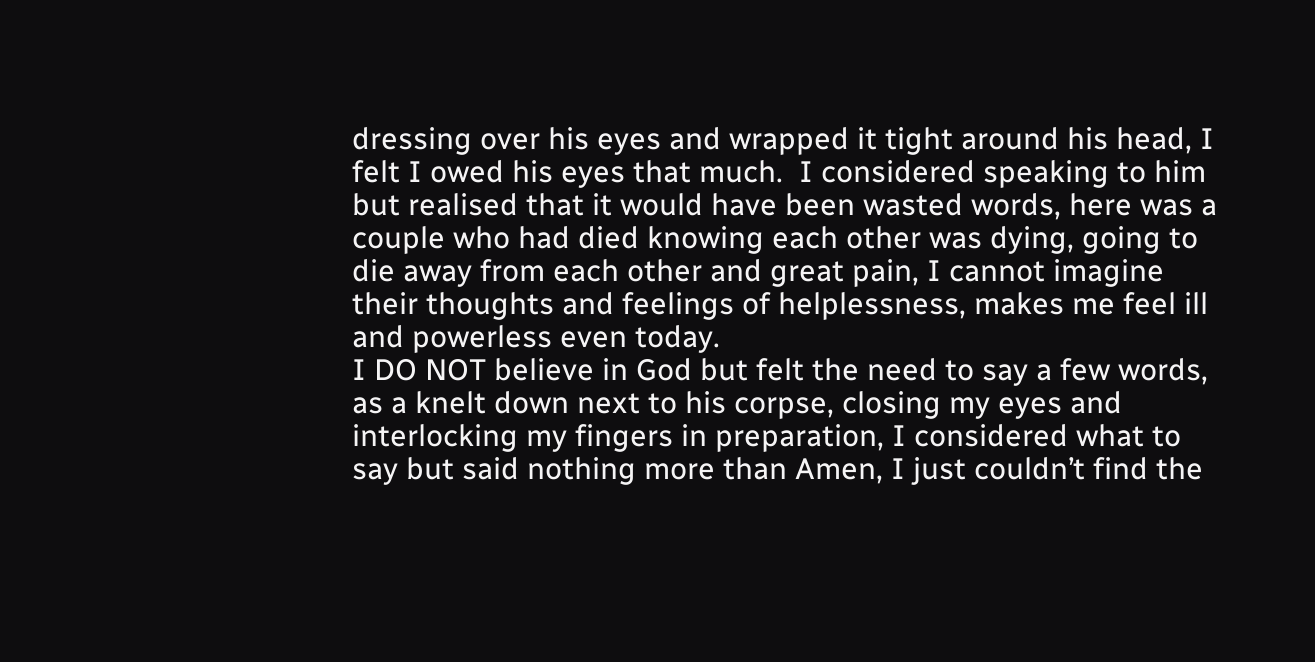dressing over his eyes and wrapped it tight around his head, I felt I owed his eyes that much.  I considered speaking to him but realised that it would have been wasted words, here was a couple who had died knowing each other was dying, going to die away from each other and great pain, I cannot imagine their thoughts and feelings of helplessness, makes me feel ill and powerless even today.
I DO NOT believe in God but felt the need to say a few words, as a knelt down next to his corpse, closing my eyes and interlocking my fingers in preparation, I considered what to say but said nothing more than Amen, I just couldn’t find the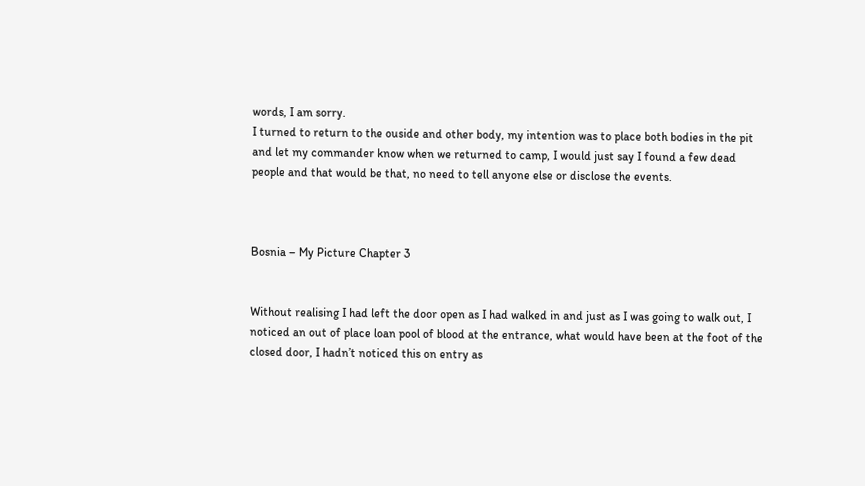words, I am sorry.
I turned to return to the ouside and other body, my intention was to place both bodies in the pit and let my commander know when we returned to camp, I would just say I found a few dead people and that would be that, no need to tell anyone else or disclose the events.



Bosnia – My Picture Chapter 3


Without realising I had left the door open as I had walked in and just as I was going to walk out, I noticed an out of place loan pool of blood at the entrance, what would have been at the foot of the closed door, I hadn’t noticed this on entry as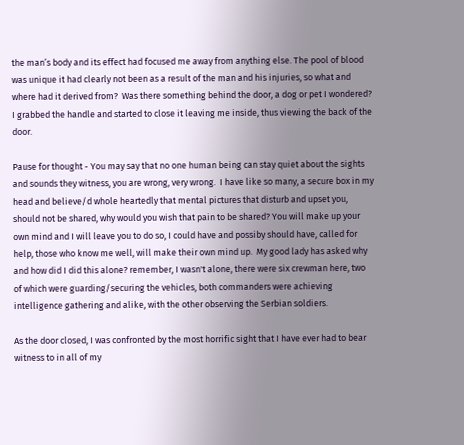the man’s body and its effect had focused me away from anything else. The pool of blood was unique it had clearly not been as a result of the man and his injuries, so what and where had it derived from?  Was there something behind the door, a dog or pet I wondered?  I grabbed the handle and started to close it leaving me inside, thus viewing the back of the door.

Pause for thought - You may say that no one human being can stay quiet about the sights and sounds they witness, you are wrong, very wrong.  I have like so many, a secure box in my head and believe/d whole heartedly that mental pictures that disturb and upset you, should not be shared, why would you wish that pain to be shared? You will make up your own mind and I will leave you to do so, I could have and possiby should have, called for help, those who know me well, will make their own mind up.  My good lady has asked why and how did I did this alone? remember, I wasn't alone, there were six crewman here, two of which were guarding/securing the vehicles, both commanders were achieving intelligence gathering and alike, with the other observing the Serbian soldiers.

As the door closed, I was confronted by the most horrific sight that I have ever had to bear witness to in all of my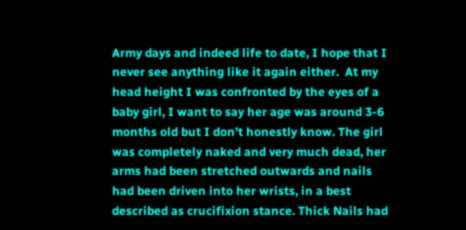Army days and indeed life to date, I hope that I never see anything like it again either.  At my head height I was confronted by the eyes of a baby girl, I want to say her age was around 3-6 months old but I don’t honestly know. The girl was completely naked and very much dead, her arms had been stretched outwards and nails had been driven into her wrists, in a best described as crucifixion stance. Thick Nails had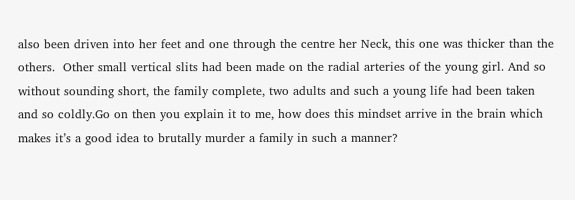also been driven into her feet and one through the centre her Neck, this one was thicker than the others.  Other small vertical slits had been made on the radial arteries of the young girl. And so without sounding short, the family complete, two adults and such a young life had been taken and so coldly.Go on then you explain it to me, how does this mindset arrive in the brain which makes it’s a good idea to brutally murder a family in such a manner?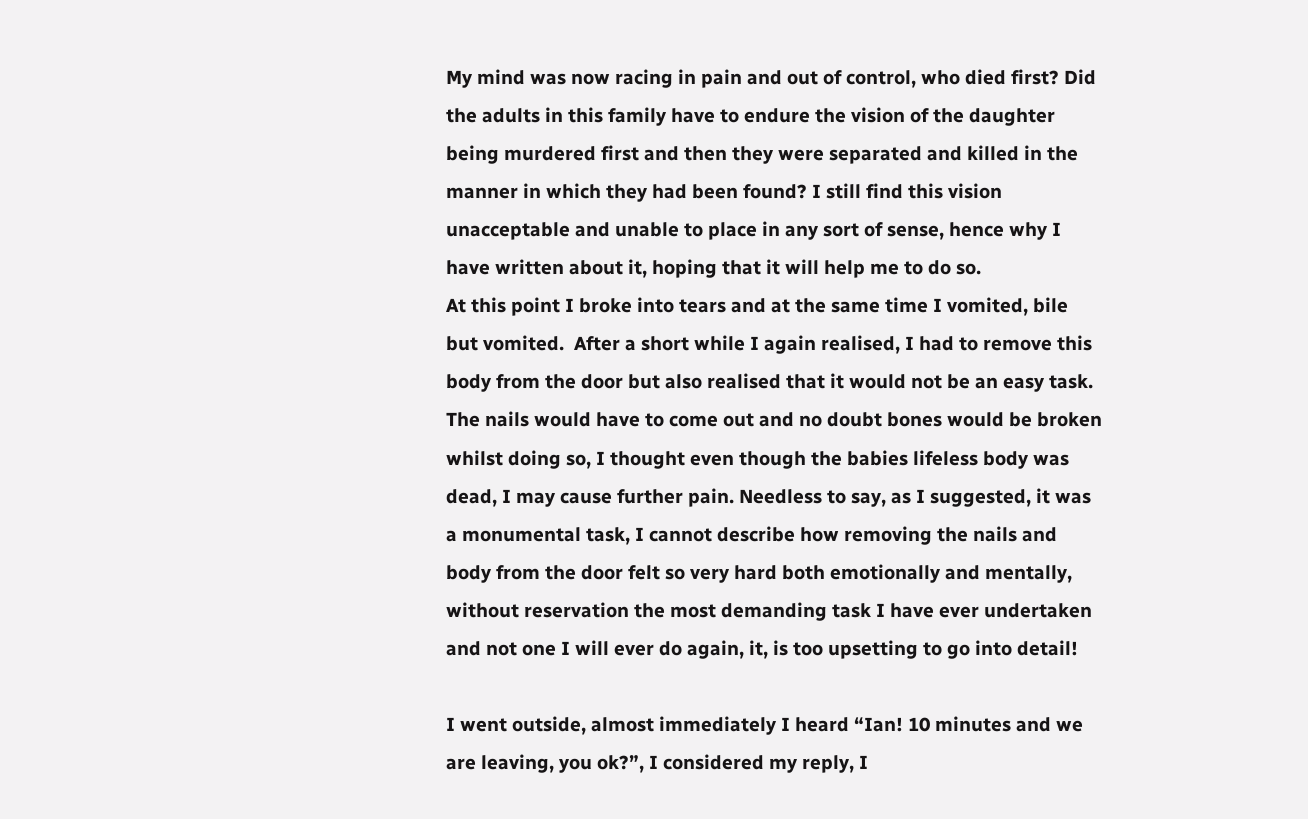My mind was now racing in pain and out of control, who died first? Did the adults in this family have to endure the vision of the daughter being murdered first and then they were separated and killed in the manner in which they had been found? I still find this vision unacceptable and unable to place in any sort of sense, hence why I have written about it, hoping that it will help me to do so.
At this point I broke into tears and at the same time I vomited, bile but vomited.  After a short while I again realised, I had to remove this body from the door but also realised that it would not be an easy task.  The nails would have to come out and no doubt bones would be broken whilst doing so, I thought even though the babies lifeless body was dead, I may cause further pain. Needless to say, as I suggested, it was a monumental task, I cannot describe how removing the nails and body from the door felt so very hard both emotionally and mentally, without reservation the most demanding task I have ever undertaken and not one I will ever do again, it, is too upsetting to go into detail!

I went outside, almost immediately I heard “Ian! 10 minutes and we are leaving, you ok?”, I considered my reply, I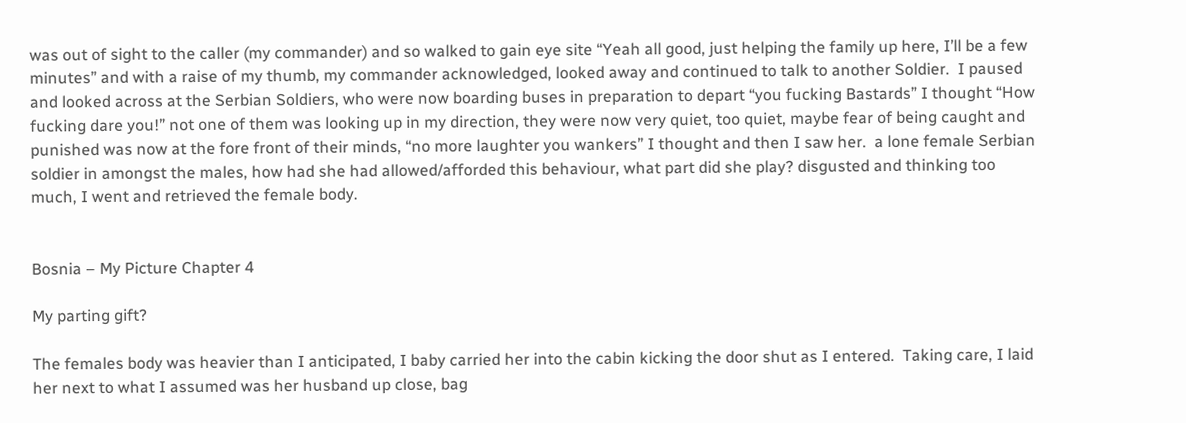was out of sight to the caller (my commander) and so walked to gain eye site “Yeah all good, just helping the family up here, I’ll be a few minutes” and with a raise of my thumb, my commander acknowledged, looked away and continued to talk to another Soldier.  I paused and looked across at the Serbian Soldiers, who were now boarding buses in preparation to depart “you fucking Bastards” I thought “How fucking dare you!” not one of them was looking up in my direction, they were now very quiet, too quiet, maybe fear of being caught and punished was now at the fore front of their minds, “no more laughter you wankers” I thought and then I saw her.  a lone female Serbian soldier in amongst the males, how had she had allowed/afforded this behaviour, what part did she play? disgusted and thinking too much, I went and retrieved the female body.


Bosnia – My Picture Chapter 4

My parting gift?

The females body was heavier than I anticipated, I baby carried her into the cabin kicking the door shut as I entered.  Taking care, I laid her next to what I assumed was her husband up close, bag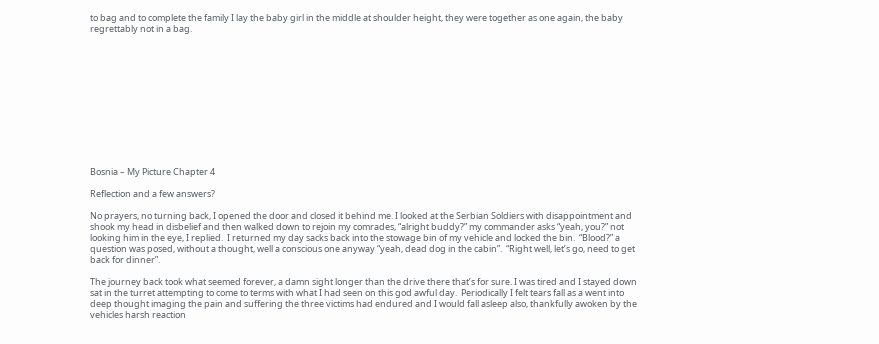to bag and to complete the family I lay the baby girl in the middle at shoulder height, they were together as one again, the baby regrettably not in a bag.












Bosnia – My Picture Chapter 4

Reflection and a few answers?

No prayers, no turning back, I opened the door and closed it behind me. I looked at the Serbian Soldiers with disappointment and shook my head in disbelief and then walked down to rejoin my comrades, “alright buddy?” my commander asks “yeah, you?” not looking him in the eye, I replied.  I returned my day sacks back into the stowage bin of my vehicle and locked the bin.  “Blood?” a question was posed, without a thought, well a conscious one anyway “yeah, dead dog in the cabin”.  “Right well, let’s go, need to get back for dinner”.

The journey back took what seemed forever, a damn sight longer than the drive there that’s for sure. I was tired and I stayed down sat in the turret attempting to come to terms with what I had seen on this god awful day.  Periodically I felt tears fall as a went into deep thought imaging the pain and suffering the three victims had endured and I would fall asleep also, thankfully awoken by the vehicles harsh reaction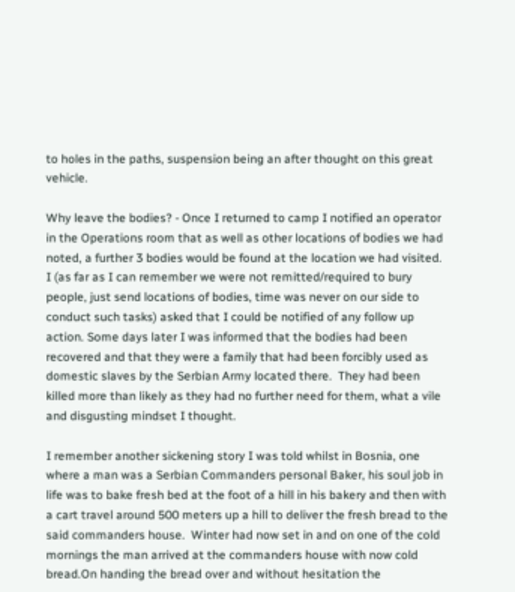to holes in the paths, suspension being an after thought on this great vehicle.

Why leave the bodies? - Once I returned to camp I notified an operator in the Operations room that as well as other locations of bodies we had noted, a further 3 bodies would be found at the location we had visited.  I (as far as I can remember we were not remitted/required to bury people, just send locations of bodies, time was never on our side to conduct such tasks) asked that I could be notified of any follow up action. Some days later I was informed that the bodies had been recovered and that they were a family that had been forcibly used as domestic slaves by the Serbian Army located there.  They had been killed more than likely as they had no further need for them, what a vile and disgusting mindset I thought.

I remember another sickening story I was told whilst in Bosnia, one where a man was a Serbian Commanders personal Baker, his soul job in life was to bake fresh bed at the foot of a hill in his bakery and then with a cart travel around 500 meters up a hill to deliver the fresh bread to the said commanders house.  Winter had now set in and on one of the cold mornings the man arrived at the commanders house with now cold bread.On handing the bread over and without hesitation the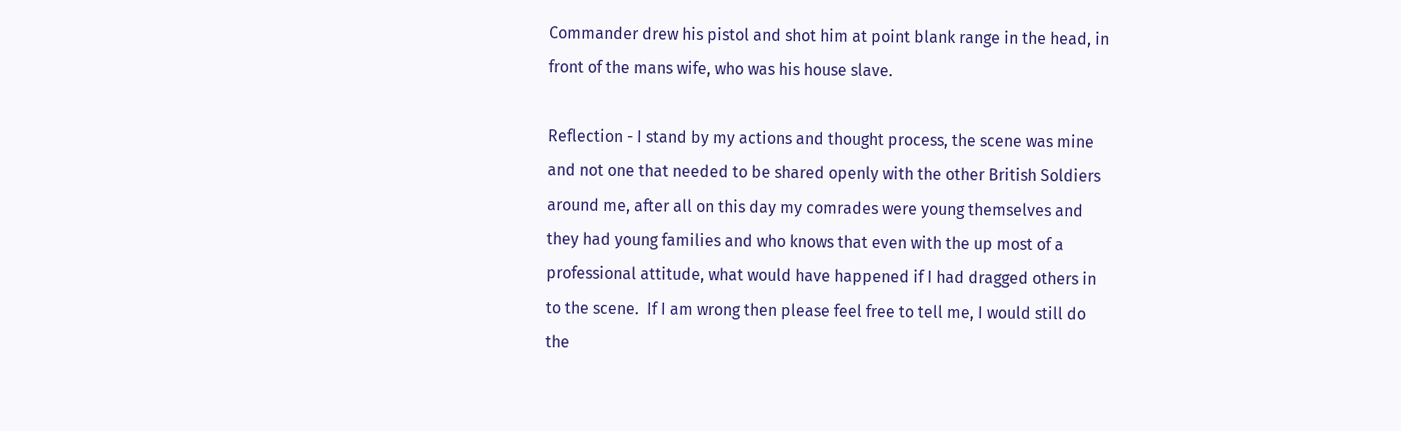Commander drew his pistol and shot him at point blank range in the head, in front of the mans wife, who was his house slave.

Reflection - I stand by my actions and thought process, the scene was mine and not one that needed to be shared openly with the other British Soldiers around me, after all on this day my comrades were young themselves and they had young families and who knows that even with the up most of a professional attitude, what would have happened if I had dragged others in to the scene.  If I am wrong then please feel free to tell me, I would still do the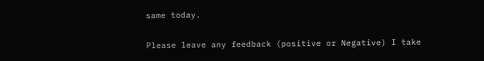same today.

Please leave any feedback (positive or Negative) I take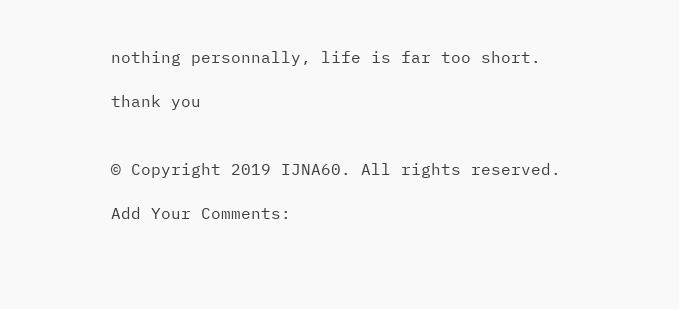nothing personnally, life is far too short.

thank you


© Copyright 2019 IJNA60. All rights reserved.

Add Your Comments: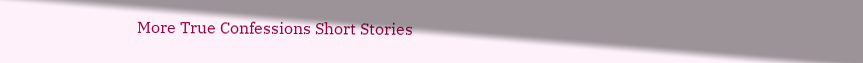More True Confessions Short Stories